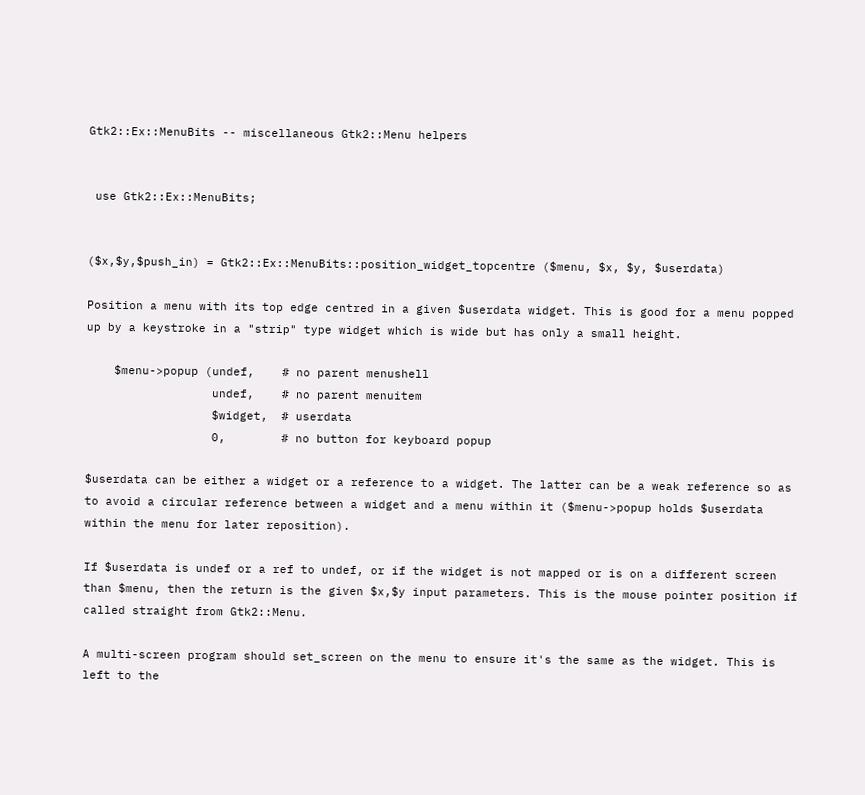Gtk2::Ex::MenuBits -- miscellaneous Gtk2::Menu helpers


 use Gtk2::Ex::MenuBits;


($x,$y,$push_in) = Gtk2::Ex::MenuBits::position_widget_topcentre ($menu, $x, $y, $userdata)

Position a menu with its top edge centred in a given $userdata widget. This is good for a menu popped up by a keystroke in a "strip" type widget which is wide but has only a small height.

    $menu->popup (undef,    # no parent menushell
                  undef,    # no parent menuitem
                  $widget,  # userdata
                  0,        # no button for keyboard popup

$userdata can be either a widget or a reference to a widget. The latter can be a weak reference so as to avoid a circular reference between a widget and a menu within it ($menu->popup holds $userdata within the menu for later reposition).

If $userdata is undef or a ref to undef, or if the widget is not mapped or is on a different screen than $menu, then the return is the given $x,$y input parameters. This is the mouse pointer position if called straight from Gtk2::Menu.

A multi-screen program should set_screen on the menu to ensure it's the same as the widget. This is left to the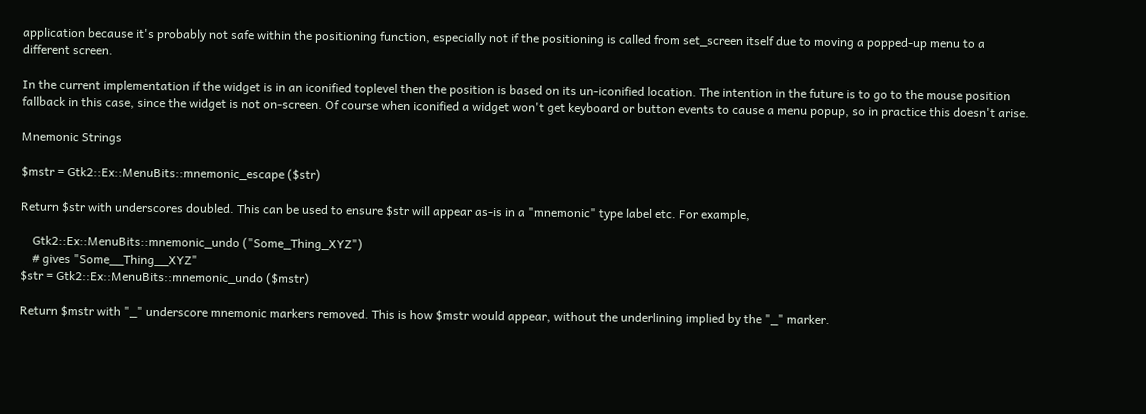application because it's probably not safe within the positioning function, especially not if the positioning is called from set_screen itself due to moving a popped-up menu to a different screen.

In the current implementation if the widget is in an iconified toplevel then the position is based on its un-iconified location. The intention in the future is to go to the mouse position fallback in this case, since the widget is not on-screen. Of course when iconified a widget won't get keyboard or button events to cause a menu popup, so in practice this doesn't arise.

Mnemonic Strings

$mstr = Gtk2::Ex::MenuBits::mnemonic_escape ($str)

Return $str with underscores doubled. This can be used to ensure $str will appear as-is in a "mnemonic" type label etc. For example,

    Gtk2::Ex::MenuBits::mnemonic_undo ("Some_Thing_XYZ")
    # gives "Some__Thing__XYZ"
$str = Gtk2::Ex::MenuBits::mnemonic_undo ($mstr)

Return $mstr with "_" underscore mnemonic markers removed. This is how $mstr would appear, without the underlining implied by the "_" marker.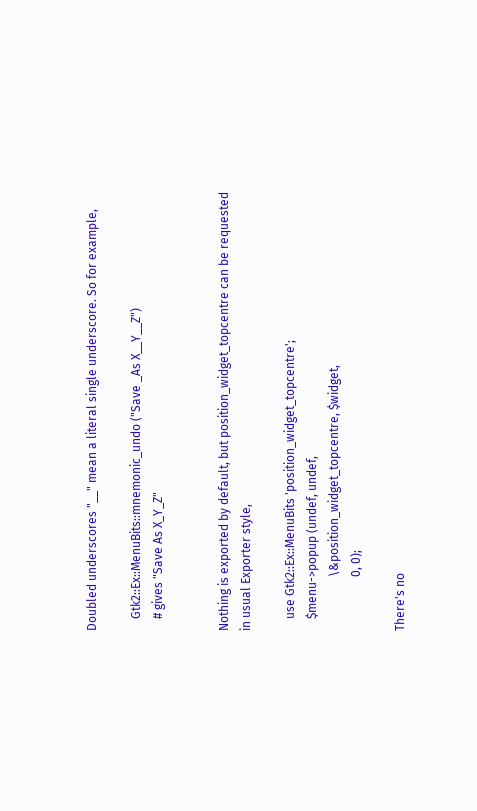Doubled underscores "__" mean a literal single underscore. So for example,

    Gtk2::Ex::MenuBits::mnemonic_undo ("Save _As X__Y__Z")
    # gives "Save As X_Y_Z"


Nothing is exported by default, but position_widget_topcentre can be requested in usual Exporter style,

    use Gtk2::Ex::MenuBits 'position_widget_topcentre';
    $menu->popup (undef, undef,
                  \&position_widget_topcentre, $widget,
                  0, 0);

There's no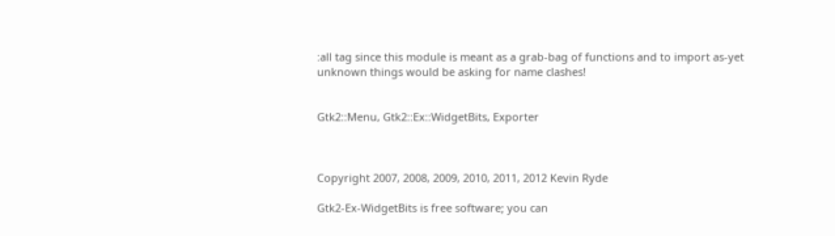:all tag since this module is meant as a grab-bag of functions and to import as-yet unknown things would be asking for name clashes!


Gtk2::Menu, Gtk2::Ex::WidgetBits, Exporter



Copyright 2007, 2008, 2009, 2010, 2011, 2012 Kevin Ryde

Gtk2-Ex-WidgetBits is free software; you can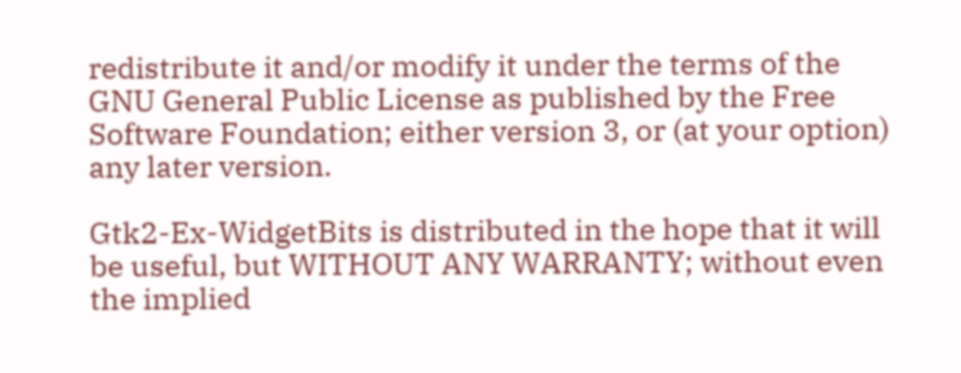redistribute it and/or modify it under the terms of the GNU General Public License as published by the Free Software Foundation; either version 3, or (at your option) any later version.

Gtk2-Ex-WidgetBits is distributed in the hope that it will be useful, but WITHOUT ANY WARRANTY; without even the implied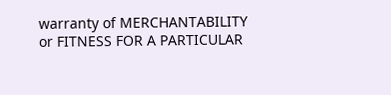warranty of MERCHANTABILITY or FITNESS FOR A PARTICULAR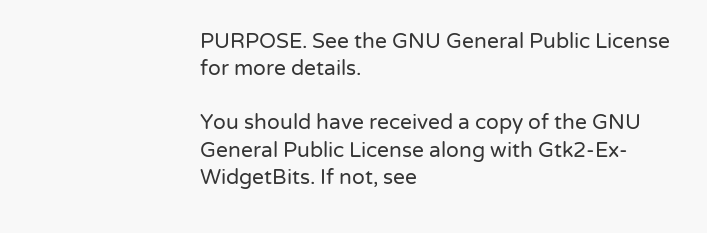PURPOSE. See the GNU General Public License for more details.

You should have received a copy of the GNU General Public License along with Gtk2-Ex-WidgetBits. If not, see